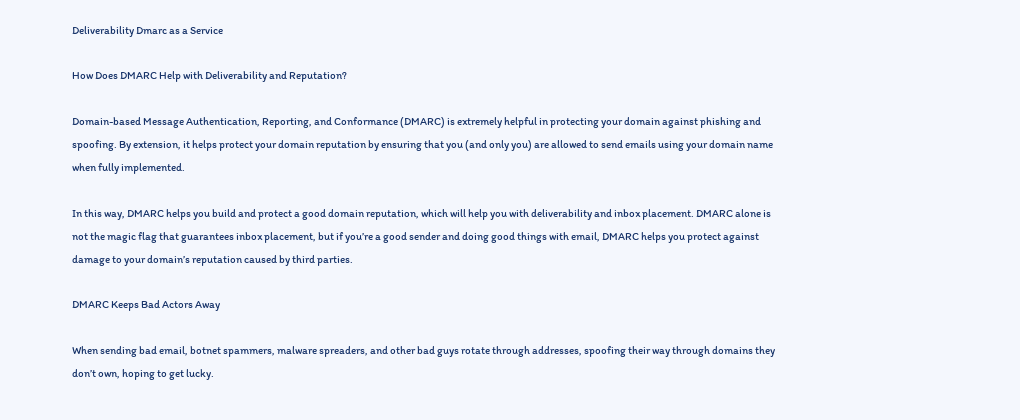Deliverability Dmarc as a Service

How Does DMARC Help with Deliverability and Reputation?

Domain-based Message Authentication, Reporting, and Conformance (DMARC) is extremely helpful in protecting your domain against phishing and spoofing. By extension, it helps protect your domain reputation by ensuring that you (and only you) are allowed to send emails using your domain name when fully implemented.

In this way, DMARC helps you build and protect a good domain reputation, which will help you with deliverability and inbox placement. DMARC alone is not the magic flag that guarantees inbox placement, but if you’re a good sender and doing good things with email, DMARC helps you protect against damage to your domain’s reputation caused by third parties.

DMARC Keeps Bad Actors Away

When sending bad email, botnet spammers, malware spreaders, and other bad guys rotate through addresses, spoofing their way through domains they don’t own, hoping to get lucky.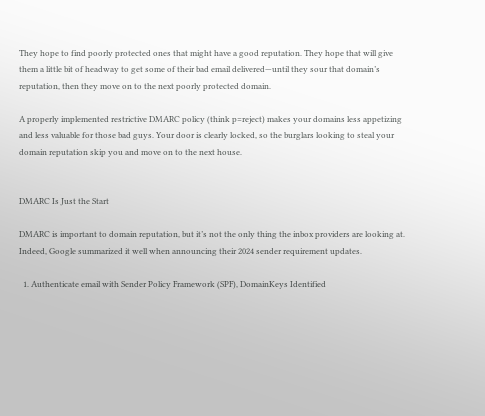They hope to find poorly protected ones that might have a good reputation. They hope that will give them a little bit of headway to get some of their bad email delivered—until they sour that domain’s reputation, then they move on to the next poorly protected domain.

A properly implemented restrictive DMARC policy (think p=reject) makes your domains less appetizing and less valuable for those bad guys. Your door is clearly locked, so the burglars looking to steal your domain reputation skip you and move on to the next house.


DMARC Is Just the Start

DMARC is important to domain reputation, but it’s not the only thing the inbox providers are looking at. Indeed, Google summarized it well when announcing their 2024 sender requirement updates.

  1. Authenticate email with Sender Policy Framework (SPF), DomainKeys Identified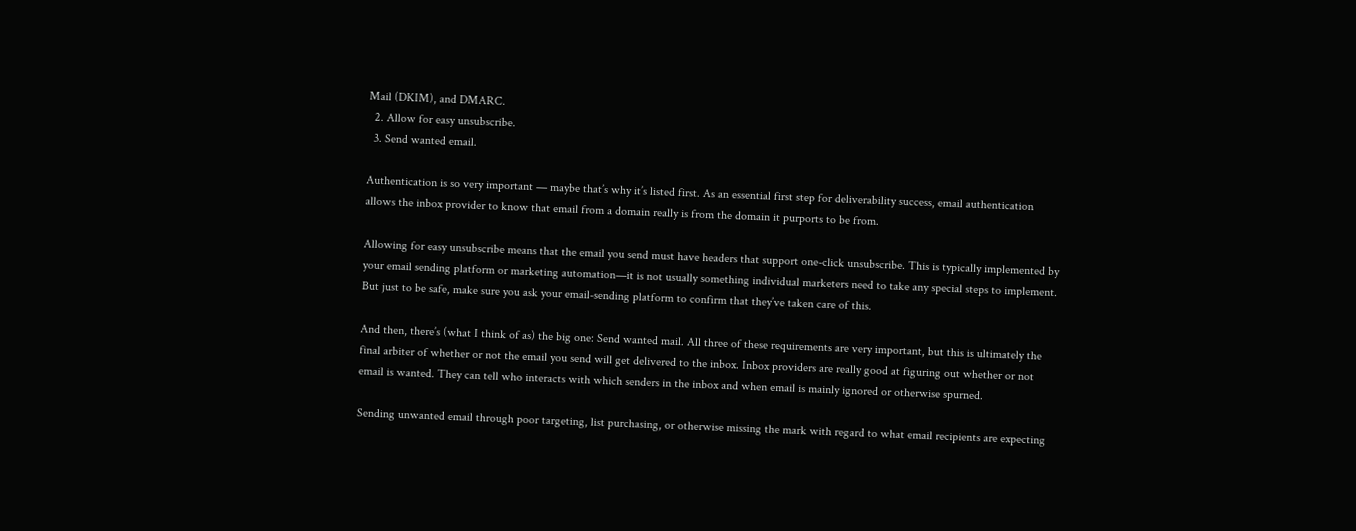Mail (DKIM), and DMARC.
  2. Allow for easy unsubscribe.
  3. Send wanted email.

Authentication is so very important — maybe that’s why it’s listed first. As an essential first step for deliverability success, email authentication allows the inbox provider to know that email from a domain really is from the domain it purports to be from.

Allowing for easy unsubscribe means that the email you send must have headers that support one-click unsubscribe. This is typically implemented by your email sending platform or marketing automation—it is not usually something individual marketers need to take any special steps to implement. But just to be safe, make sure you ask your email-sending platform to confirm that they’ve taken care of this.

And then, there’s (what I think of as) the big one: Send wanted mail. All three of these requirements are very important, but this is ultimately the final arbiter of whether or not the email you send will get delivered to the inbox. Inbox providers are really good at figuring out whether or not email is wanted. They can tell who interacts with which senders in the inbox and when email is mainly ignored or otherwise spurned.

Sending unwanted email through poor targeting, list purchasing, or otherwise missing the mark with regard to what email recipients are expecting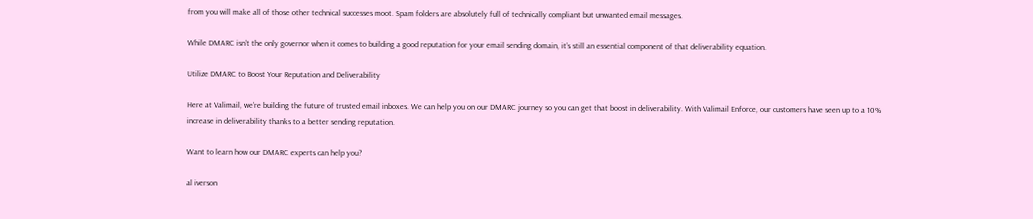from you will make all of those other technical successes moot. Spam folders are absolutely full of technically compliant but unwanted email messages.

While DMARC isn’t the only governor when it comes to building a good reputation for your email sending domain, it’s still an essential component of that deliverability equation.

Utilize DMARC to Boost Your Reputation and Deliverability

Here at Valimail, we’re building the future of trusted email inboxes. We can help you on our DMARC journey so you can get that boost in deliverability. With Valimail Enforce, our customers have seen up to a 10% increase in deliverability thanks to a better sending reputation.

Want to learn how our DMARC experts can help you?

al iverson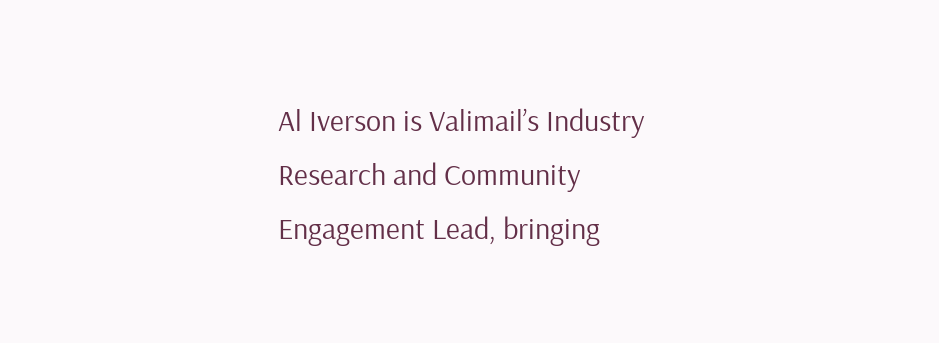Al Iverson is Valimail’s Industry Research and Community Engagement Lead, bringing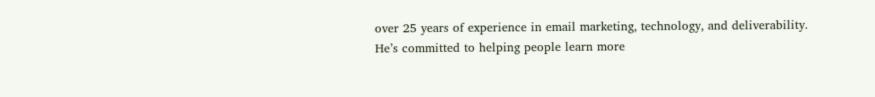over 25 years of experience in email marketing, technology, and deliverability. He’s committed to helping people learn more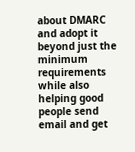about DMARC and adopt it beyond just the minimum requirements while also helping good people send email and get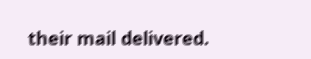their mail delivered.